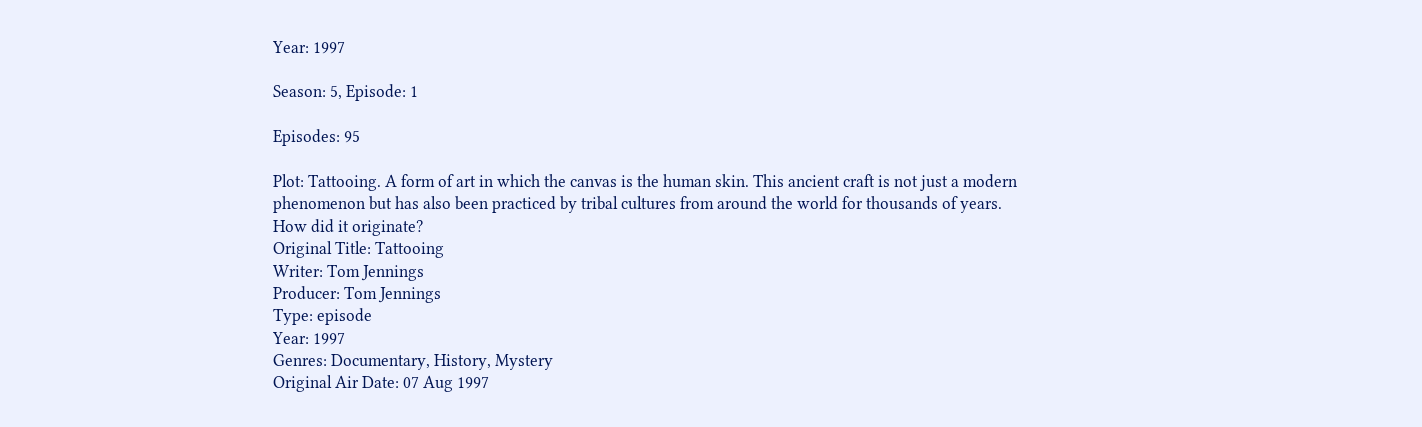Year: 1997

Season: 5, Episode: 1

Episodes: 95

Plot: Tattooing. A form of art in which the canvas is the human skin. This ancient craft is not just a modern phenomenon but has also been practiced by tribal cultures from around the world for thousands of years. How did it originate?
Original Title: Tattooing
Writer: Tom Jennings
Producer: Tom Jennings
Type: episode
Year: 1997
Genres: Documentary, History, Mystery
Original Air Date: 07 Aug 1997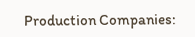Production Companies: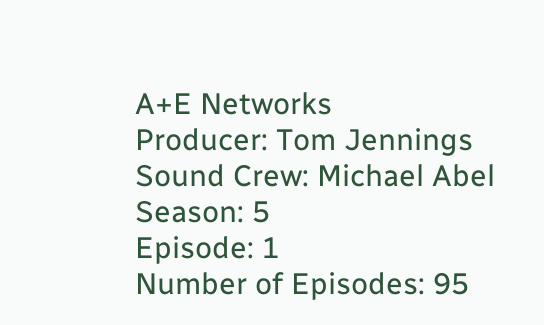A+E Networks
Producer: Tom Jennings
Sound Crew: Michael Abel
Season: 5
Episode: 1
Number of Episodes: 95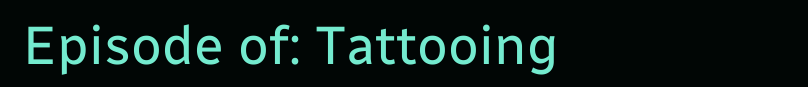Episode of: Tattooing